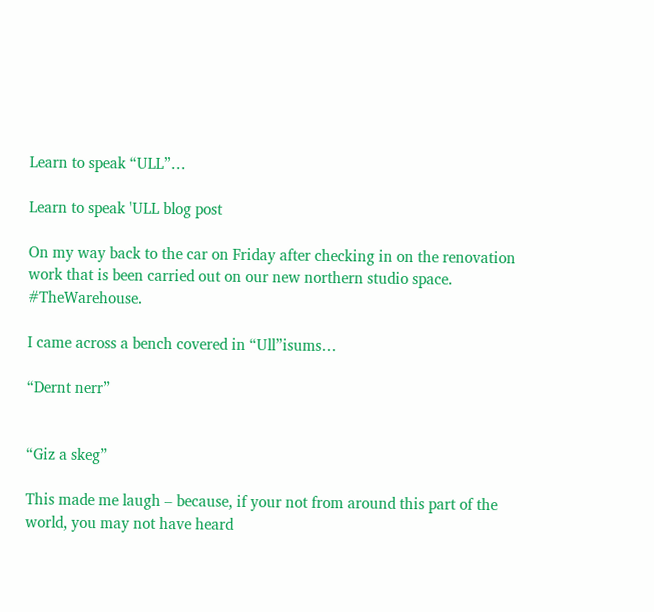Learn to speak “ULL”…

Learn to speak 'ULL blog post

On my way back to the car on Friday after checking in on the renovation work that is been carried out on our new northern studio space. #TheWarehouse.

I came across a bench covered in “Ull”isums…

“Dernt nerr”


“Giz a skeg”

This made me laugh – because, if your not from around this part of the world, you may not have heard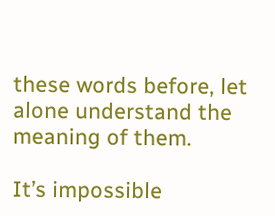these words before, let alone understand the meaning of them.

It’s impossible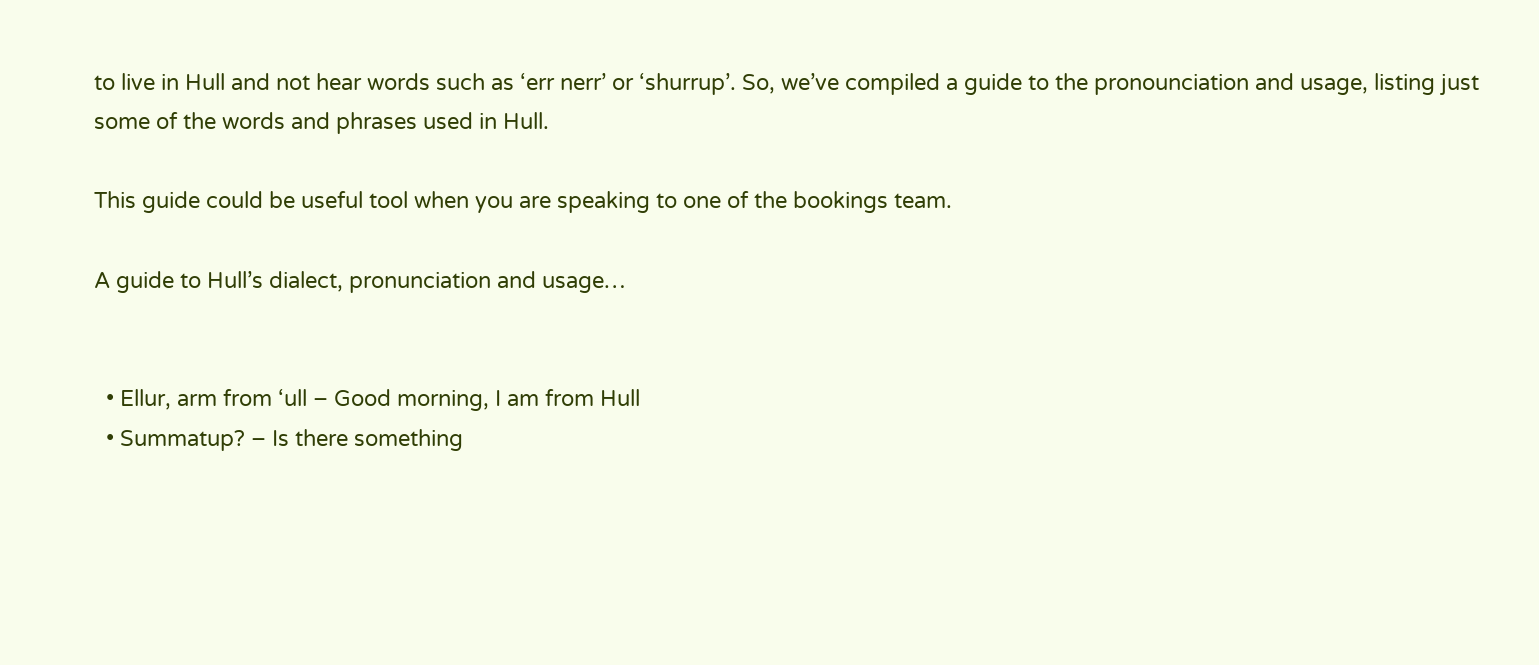to live in Hull and not hear words such as ‘err nerr’ or ‘shurrup’. So, we’ve compiled a guide to the pronounciation and usage, listing just some of the words and phrases used in Hull.

This guide could be useful tool when you are speaking to one of the bookings team.

A guide to Hull’s dialect, pronunciation and usage…


  • Ellur, arm from ‘ull – Good morning, I am from Hull
  • Summatup? – Is there something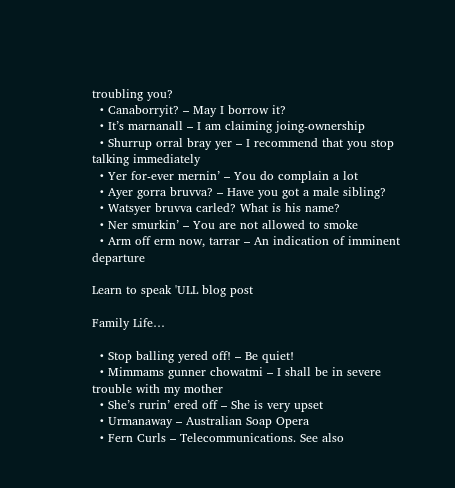troubling you?
  • Canaborryit? – May I borrow it?
  • It’s marnanall – I am claiming joing-ownership
  • Shurrup orral bray yer – I recommend that you stop talking immediately
  • Yer for-ever mernin’ – You do complain a lot
  • Ayer gorra bruvva? – Have you got a male sibling?
  • Watsyer bruvva carled? What is his name?
  • Ner smurkin’ – You are not allowed to smoke
  • Arm off erm now, tarrar – An indication of imminent departure

Learn to speak 'ULL blog post

Family Life…

  • Stop balling yered off! – Be quiet!
  • Mimmams gunner chowatmi – I shall be in severe trouble with my mother
  • She’s rurin’ ered off – She is very upset
  • Urmanaway – Australian Soap Opera
  • Fern Curls – Telecommunications. See also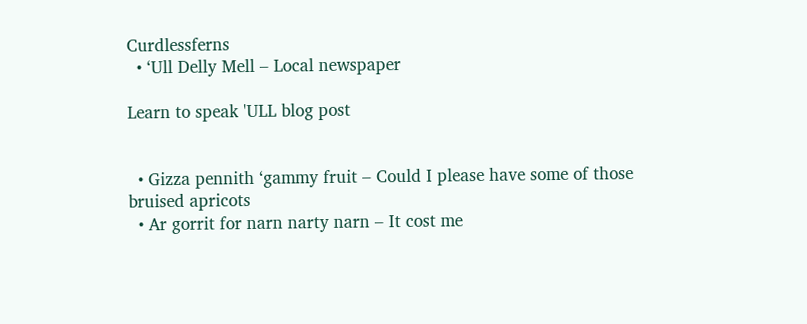Curdlessferns
  • ‘Ull Delly Mell – Local newspaper

Learn to speak 'ULL blog post


  • Gizza pennith ‘gammy fruit – Could I please have some of those bruised apricots
  • Ar gorrit for narn narty narn – It cost me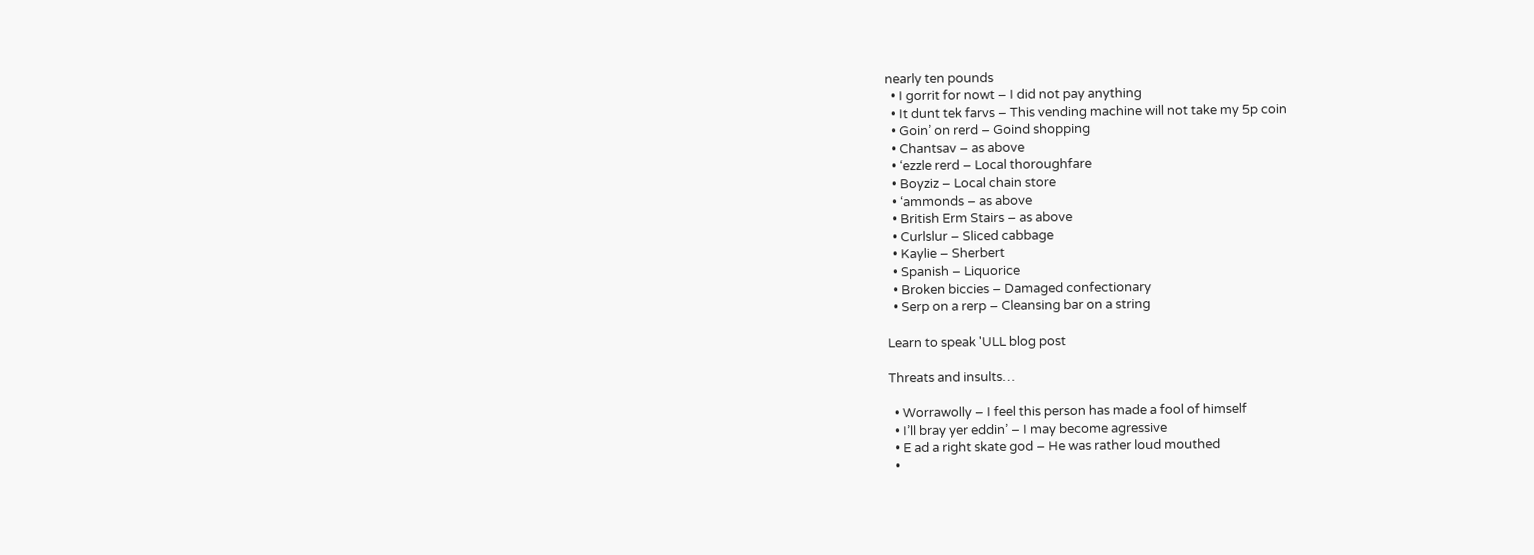nearly ten pounds
  • I gorrit for nowt – I did not pay anything
  • It dunt tek farvs – This vending machine will not take my 5p coin
  • Goin’ on rerd – Goind shopping
  • Chantsav – as above
  • ‘ezzle rerd – Local thoroughfare
  • Boyziz – Local chain store
  • ‘ammonds – as above
  • British Erm Stairs – as above
  • Curlslur – Sliced cabbage
  • Kaylie – Sherbert
  • Spanish – Liquorice
  • Broken biccies – Damaged confectionary
  • Serp on a rerp – Cleansing bar on a string

Learn to speak 'ULL blog post

Threats and insults…

  • Worrawolly – I feel this person has made a fool of himself
  • I’ll bray yer eddin’ – I may become agressive
  • E ad a right skate god – He was rather loud mouthed
  •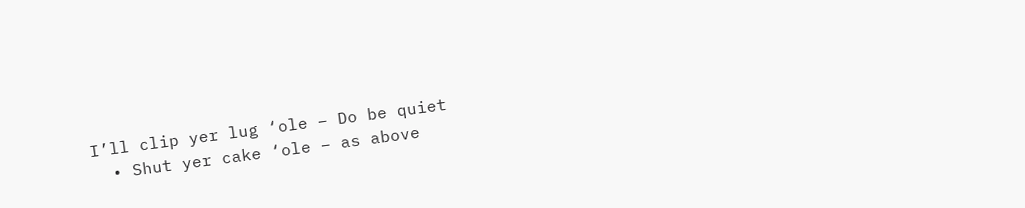I’ll clip yer lug ‘ole – Do be quiet
  • Shut yer cake ‘ole – as above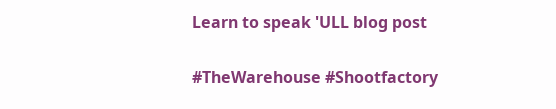Learn to speak 'ULL blog post

#TheWarehouse #Shootfactory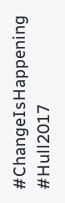#ChangeIsHappening #Hull2017